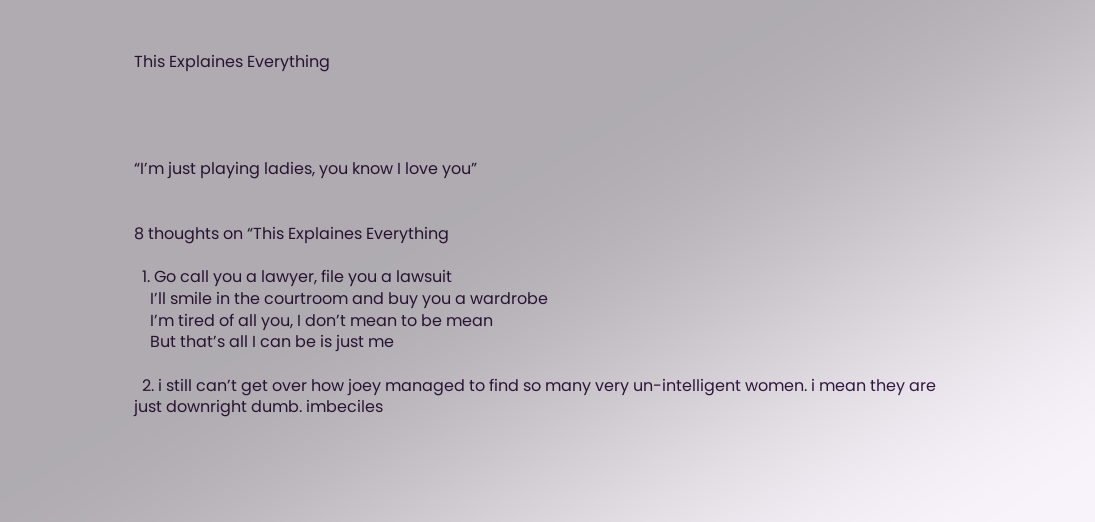This Explaines Everything




“I’m just playing ladies, you know I love you”


8 thoughts on “This Explaines Everything

  1. Go call you a lawyer, file you a lawsuit
    I’ll smile in the courtroom and buy you a wardrobe
    I’m tired of all you, I don’t mean to be mean
    But that’s all I can be is just me

  2. i still can’t get over how joey managed to find so many very un-intelligent women. i mean they are just downright dumb. imbeciles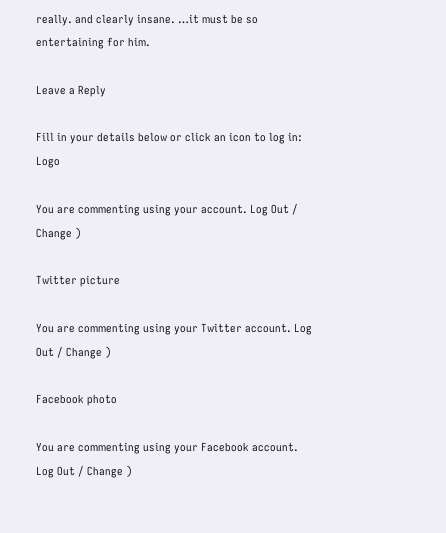really. and clearly insane. …it must be so entertaining for him.

Leave a Reply

Fill in your details below or click an icon to log in: Logo

You are commenting using your account. Log Out / Change )

Twitter picture

You are commenting using your Twitter account. Log Out / Change )

Facebook photo

You are commenting using your Facebook account. Log Out / Change )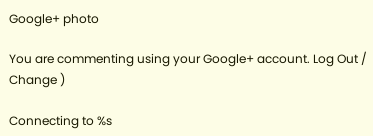Google+ photo

You are commenting using your Google+ account. Log Out / Change )

Connecting to %s